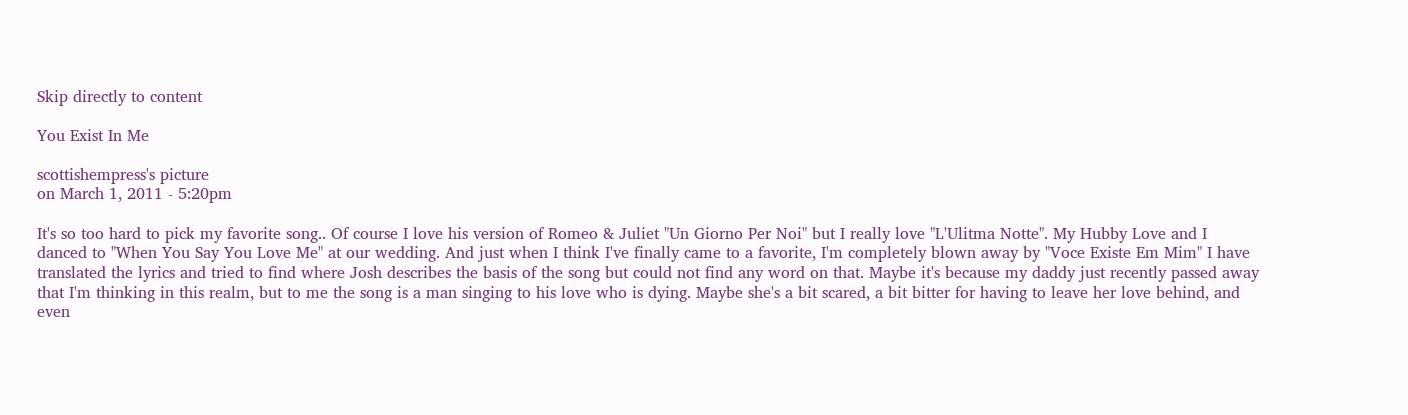Skip directly to content

You Exist In Me

scottishempress's picture
on March 1, 2011 - 5:20pm

It's so too hard to pick my favorite song.. Of course I love his version of Romeo & Juliet "Un Giorno Per Noi" but I really love "L'Ulitma Notte". My Hubby Love and I danced to "When You Say You Love Me" at our wedding. And just when I think I've finally came to a favorite, I'm completely blown away by "Voce Existe Em Mim" I have translated the lyrics and tried to find where Josh describes the basis of the song but could not find any word on that. Maybe it's because my daddy just recently passed away that I'm thinking in this realm, but to me the song is a man singing to his love who is dying. Maybe she's a bit scared, a bit bitter for having to leave her love behind, and even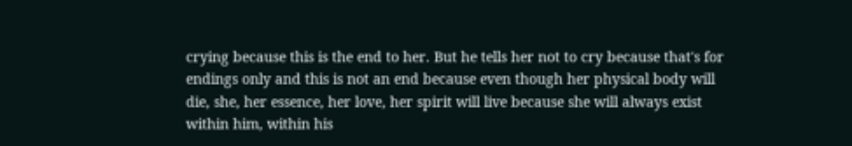crying because this is the end to her. But he tells her not to cry because that's for endings only and this is not an end because even though her physical body will die, she, her essence, her love, her spirit will live because she will always exist within him, within his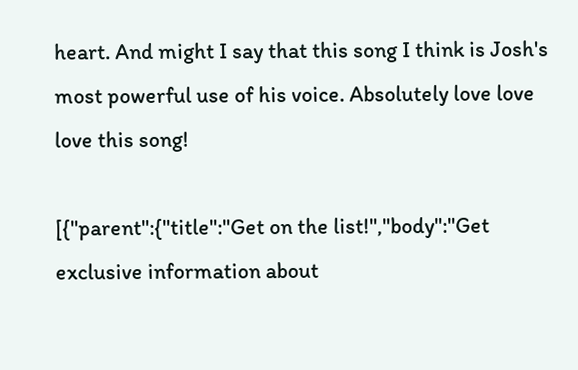heart. And might I say that this song I think is Josh's most powerful use of his voice. Absolutely love love love this song!

[{"parent":{"title":"Get on the list!","body":"Get exclusive information about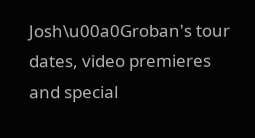Josh\u00a0Groban's tour dates, video premieres and special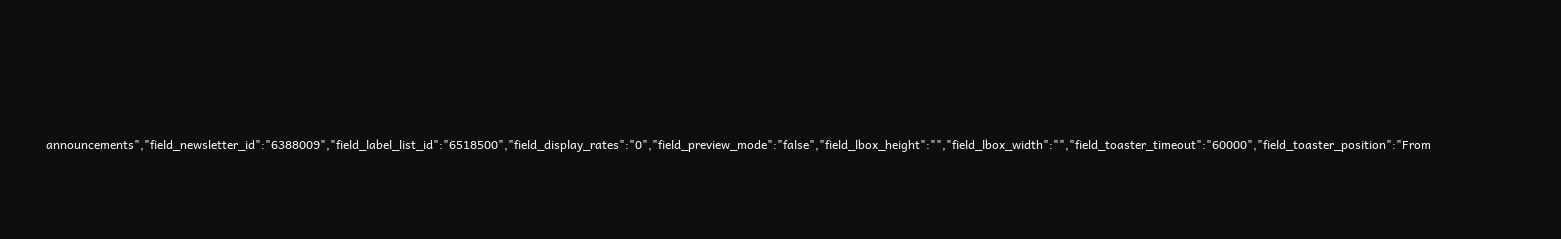announcements","field_newsletter_id":"6388009","field_label_list_id":"6518500","field_display_rates":"0","field_preview_mode":"false","field_lbox_height":"","field_lbox_width":"","field_toaster_timeout":"60000","field_toaster_position":"From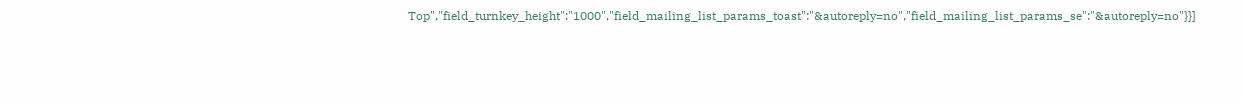Top","field_turnkey_height":"1000","field_mailing_list_params_toast":"&autoreply=no","field_mailing_list_params_se":"&autoreply=no"}}]